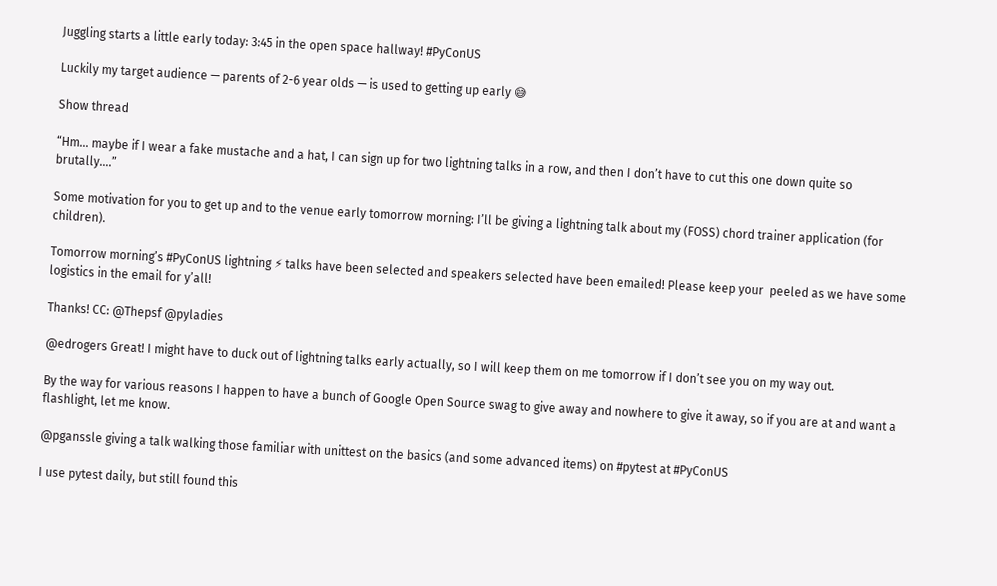Juggling starts a little early today: 3:45 in the open space hallway! #PyConUS

Luckily my target audience — parents of 2-6 year olds — is used to getting up early 😅

Show thread

“Hm… maybe if I wear a fake mustache and a hat, I can sign up for two lightning talks in a row, and then I don’t have to cut this one down quite so brutally….”

Some motivation for you to get up and to the venue early tomorrow morning: I’ll be giving a lightning talk about my (FOSS) chord trainer application (for children).

Tomorrow morning’s #PyConUS lightning ⚡ talks have been selected and speakers selected have been emailed! Please keep your  peeled as we have some logistics in the email for y’all!

Thanks! CC: @Thepsf @pyladies

@edrogers Great! I might have to duck out of lightning talks early actually, so I will keep them on me tomorrow if I don’t see you on my way out.

By the way for various reasons I happen to have a bunch of Google Open Source swag to give away and nowhere to give it away, so if you are at and want a flashlight, let me know.

@pganssle giving a talk walking those familiar with unittest on the basics (and some advanced items) on #pytest at #PyConUS

I use pytest daily, but still found this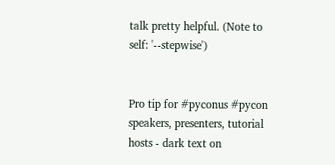talk pretty helpful. (Note to self: '--stepwise')


Pro tip for #pyconus #pycon speakers, presenters, tutorial hosts - dark text on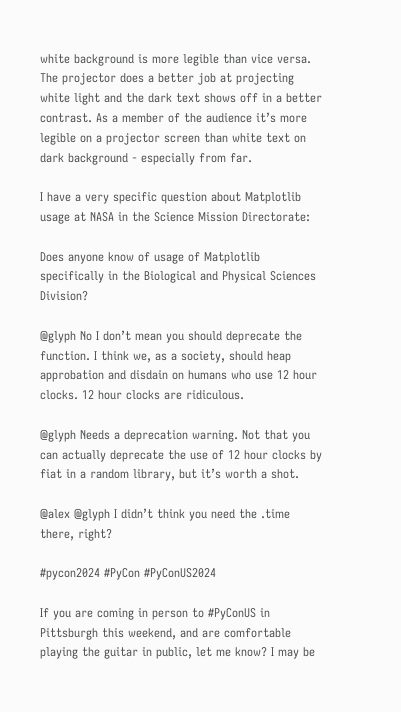white background is more legible than vice versa. The projector does a better job at projecting white light and the dark text shows off in a better contrast. As a member of the audience it’s more legible on a projector screen than white text on dark background - especially from far.

I have a very specific question about Matplotlib usage at NASA in the Science Mission Directorate:

Does anyone know of usage of Matplotlib specifically in the Biological and Physical Sciences Division?

@glyph No I don’t mean you should deprecate the function. I think we, as a society, should heap approbation and disdain on humans who use 12 hour clocks. 12 hour clocks are ridiculous.

@glyph Needs a deprecation warning. Not that you can actually deprecate the use of 12 hour clocks by fiat in a random library, but it’s worth a shot.

@alex @glyph I didn’t think you need the .time there, right?

#pycon2024 #PyCon #PyConUS2024

If you are coming in person to #PyConUS in Pittsburgh this weekend, and are comfortable playing the guitar in public, let me know? I may be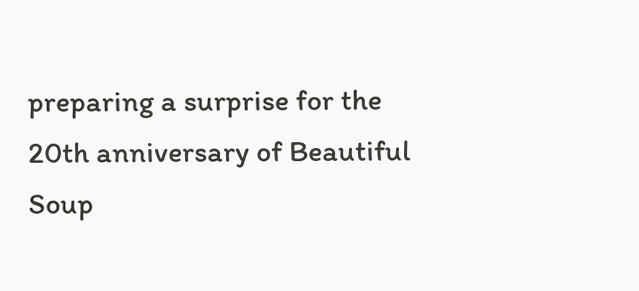preparing a surprise for the 20th anniversary of Beautiful Soup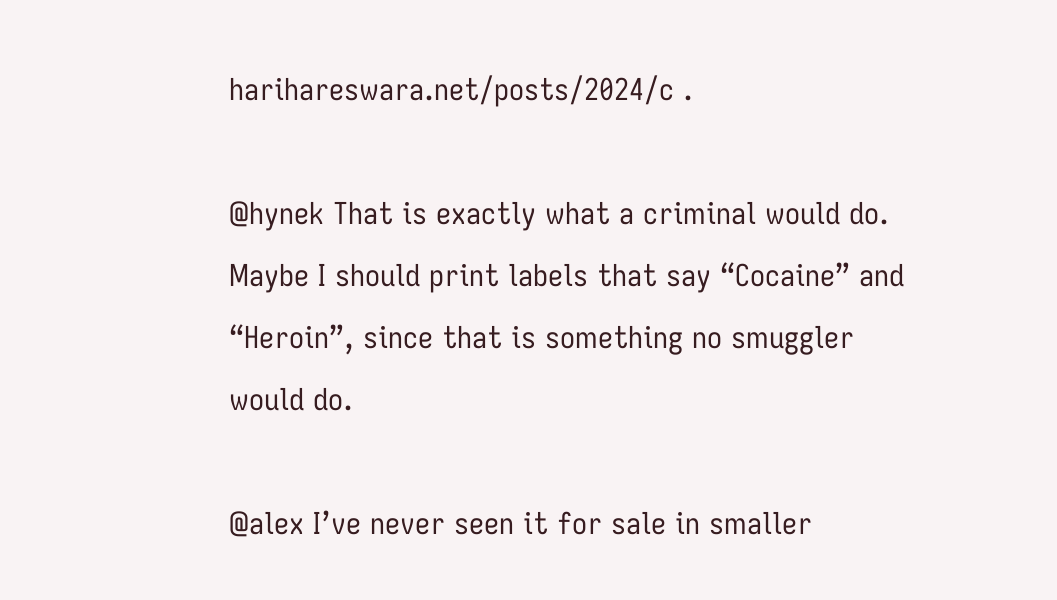harihareswara.net/posts/2024/c .

@hynek That is exactly what a criminal would do. Maybe I should print labels that say “Cocaine” and “Heroin”, since that is something no smuggler would do.

@alex I’ve never seen it for sale in smaller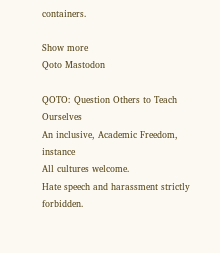containers.

Show more
Qoto Mastodon

QOTO: Question Others to Teach Ourselves
An inclusive, Academic Freedom, instance
All cultures welcome.
Hate speech and harassment strictly forbidden.